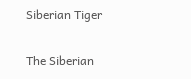Siberian Tiger

The Siberian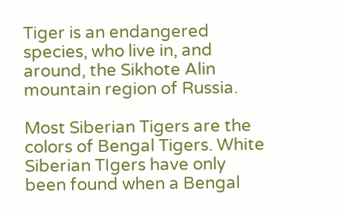Tiger is an endangered species, who live in, and around, the Sikhote Alin mountain region of Russia.

Most Siberian Tigers are the colors of Bengal Tigers. White Siberian TIgers have only been found when a Bengal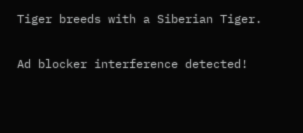Tiger breeds with a Siberian Tiger.

Ad blocker interference detected!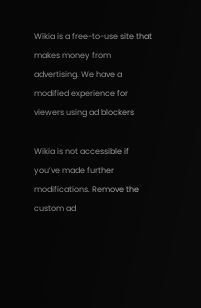Wikia is a free-to-use site that makes money from advertising. We have a modified experience for viewers using ad blockers

Wikia is not accessible if you’ve made further modifications. Remove the custom ad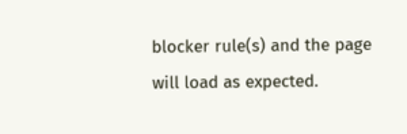blocker rule(s) and the page will load as expected.